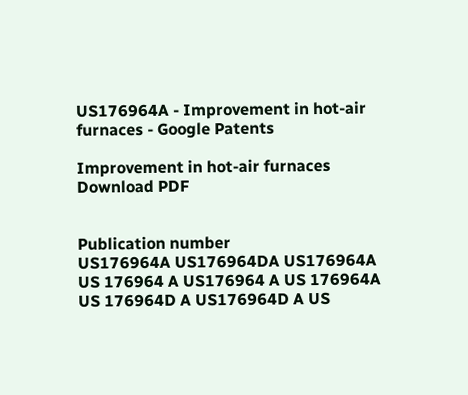US176964A - Improvement in hot-air furnaces - Google Patents

Improvement in hot-air furnaces Download PDF


Publication number
US176964A US176964DA US176964A US 176964 A US176964 A US 176964A US 176964D A US176964D A US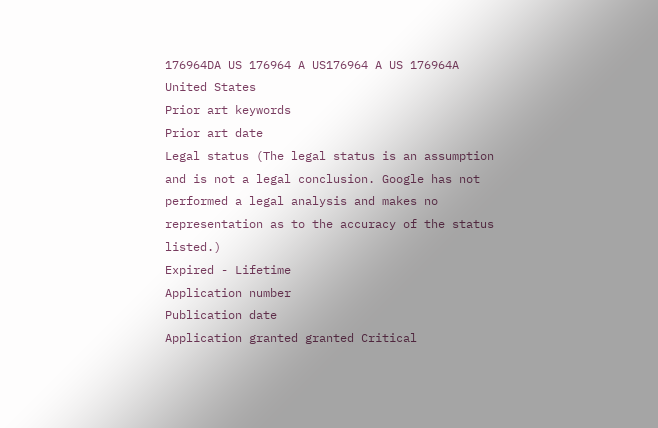176964DA US 176964 A US176964 A US 176964A
United States
Prior art keywords
Prior art date
Legal status (The legal status is an assumption and is not a legal conclusion. Google has not performed a legal analysis and makes no representation as to the accuracy of the status listed.)
Expired - Lifetime
Application number
Publication date
Application granted granted Critical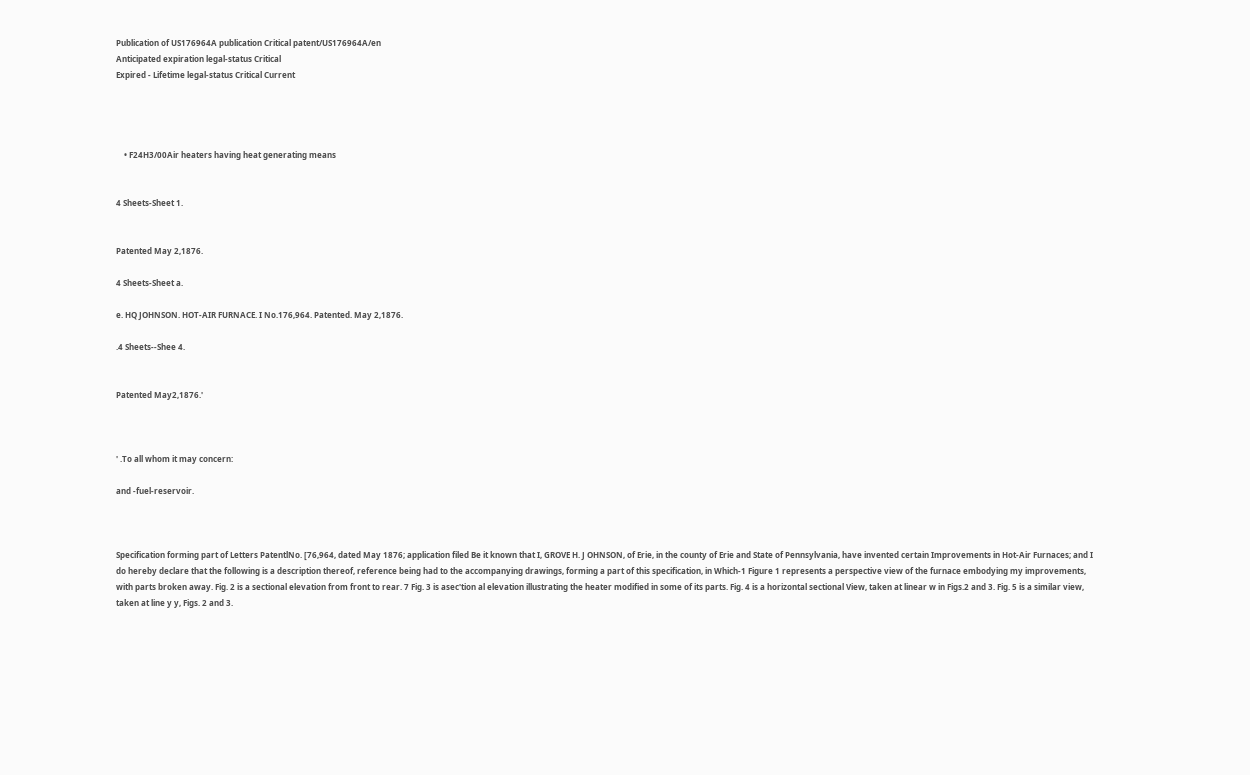Publication of US176964A publication Critical patent/US176964A/en
Anticipated expiration legal-status Critical
Expired - Lifetime legal-status Critical Current




    • F24H3/00Air heaters having heat generating means


4 Sheets-Sheet 1.


Patented May 2,1876.

4 Sheets-Sheet a.

e. HQ JOHNSON. HOT-AIR FURNACE. I No.176,964. Patented. May 2,1876.

.4 Sheets--Shee 4.


Patented May2,1876.'



' .To all whom it may concern:

and -fuel-reservoir.



Specification forming part of Letters PatentlNo. [76,964, dated May 1876; application filed Be it known that I, GROVE H. J OHNSON, of Erie, in the county of Erie and State of Pennsylvania, have invented certain Improvements in Hot-Air Furnaces; and I do hereby declare that the following is a description thereof, reference being had to the accompanying drawings, forming a part of this specification, in Which-1 Figure 1 represents a perspective view of the furnace embodying my improvements, with parts broken away. Fig. 2 is a sectional elevation from front to rear. 7 Fig. 3 is asec'tion al elevation illustrating the heater modified in some of its parts. Fig. 4 is a horizontal sectional View, taken at linear w in Figs.2 and 3. Fig. 5 is a similar view, taken at line y y, Figs. 2 and 3.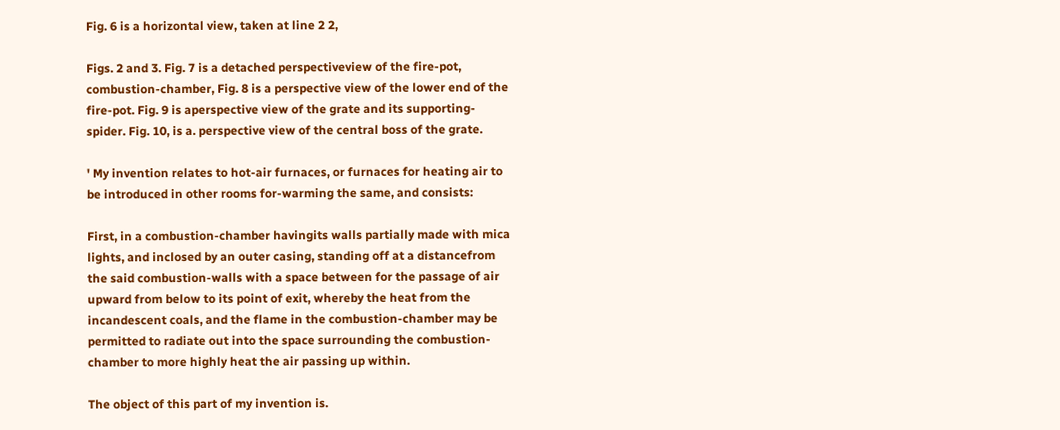Fig. 6 is a horizontal view, taken at line 2 2,

Figs. 2 and 3. Fig. 7 is a detached perspectiveview of the fire-pot, combustion-chamber, Fig. 8 is a perspective view of the lower end of the fire-pot. Fig. 9 is aperspective view of the grate and its supporting-spider. Fig. 10, is a. perspective view of the central boss of the grate.

' My invention relates to hot-air furnaces, or furnaces for heating air to be introduced in other rooms for-warming the same, and consists:

First, in a combustion-chamber havingits walls partially made with mica lights, and inclosed by an outer casing, standing off at a distancefrom the said combustion-walls with a space between for the passage of air upward from below to its point of exit, whereby the heat from the incandescent coals, and the flame in the combustion-chamber may be permitted to radiate out into the space surrounding the combustion-chamber to more highly heat the air passing up within.

The object of this part of my invention is.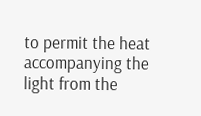to permit the heat accompanying the light from the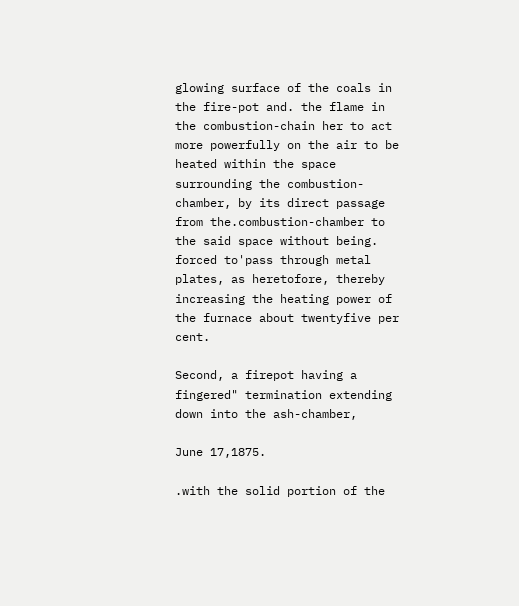glowing surface of the coals in the fire-pot and. the flame in the combustion-chain her to act more powerfully on the air to be heated within the space surrounding the combustion-chamber, by its direct passage from the.combustion-chamber to the said space without being. forced to'pass through metal plates, as heretofore, thereby increasing the heating power of the furnace about twentyfive per cent.

Second, a firepot having a fingered" termination extending down into the ash-chamber,

June 17,1875.

.with the solid portion of the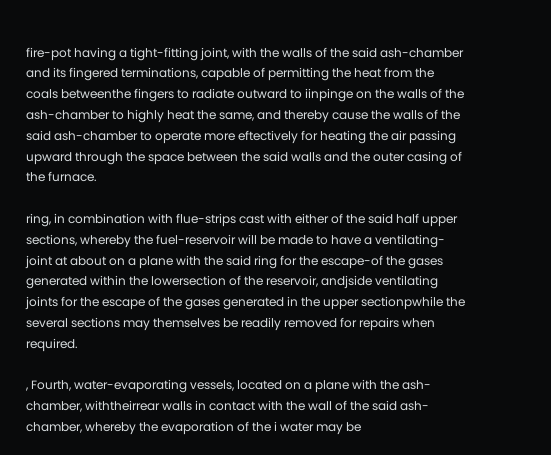fire-pot having a tight-fitting joint, with the walls of the said ash-chamber and its fingered terminations, capable of permitting the heat from the coals betweenthe fingers to radiate outward to iinpinge on the walls of the ash-chamber to highly heat the same, and thereby cause the walls of the said ash-chamber to operate more eftectively for heating the air passing upward through the space between the said walls and the outer casing of the furnace.

ring, in combination with flue-strips cast with either of the said half upper sections, whereby the fuel-reservoir will be made to have a ventilating-joint at about on a plane with the said ring for the escape-of the gases generated within the lowersection of the reservoir, andjside ventilating joints for the escape of the gases generated in the upper sectionpwhile the several sections may themselves be readily removed for repairs when required.

, Fourth, water-evaporating vessels, located on a plane with the ash-chamber, withtheirrear walls in contact with the wall of the said ash-chamber, whereby the evaporation of the i water may be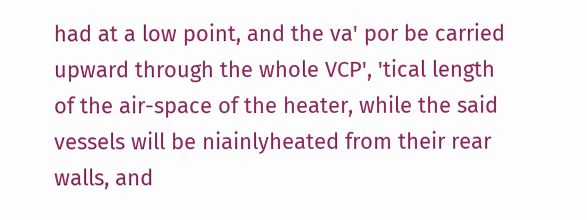had at a low point, and the va' por be carried upward through the whole VCP', 'tical length of the air-space of the heater, while the said vessels will be niainlyheated from their rear walls, and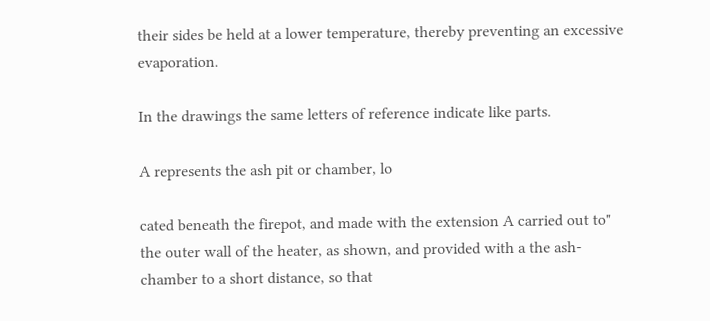their sides be held at a lower temperature, thereby preventing an excessive evaporation.

In the drawings the same letters of reference indicate like parts.

A represents the ash pit or chamber, lo

cated beneath the firepot, and made with the extension A carried out to" the outer wall of the heater, as shown, and provided with a the ash-chamber to a short distance, so that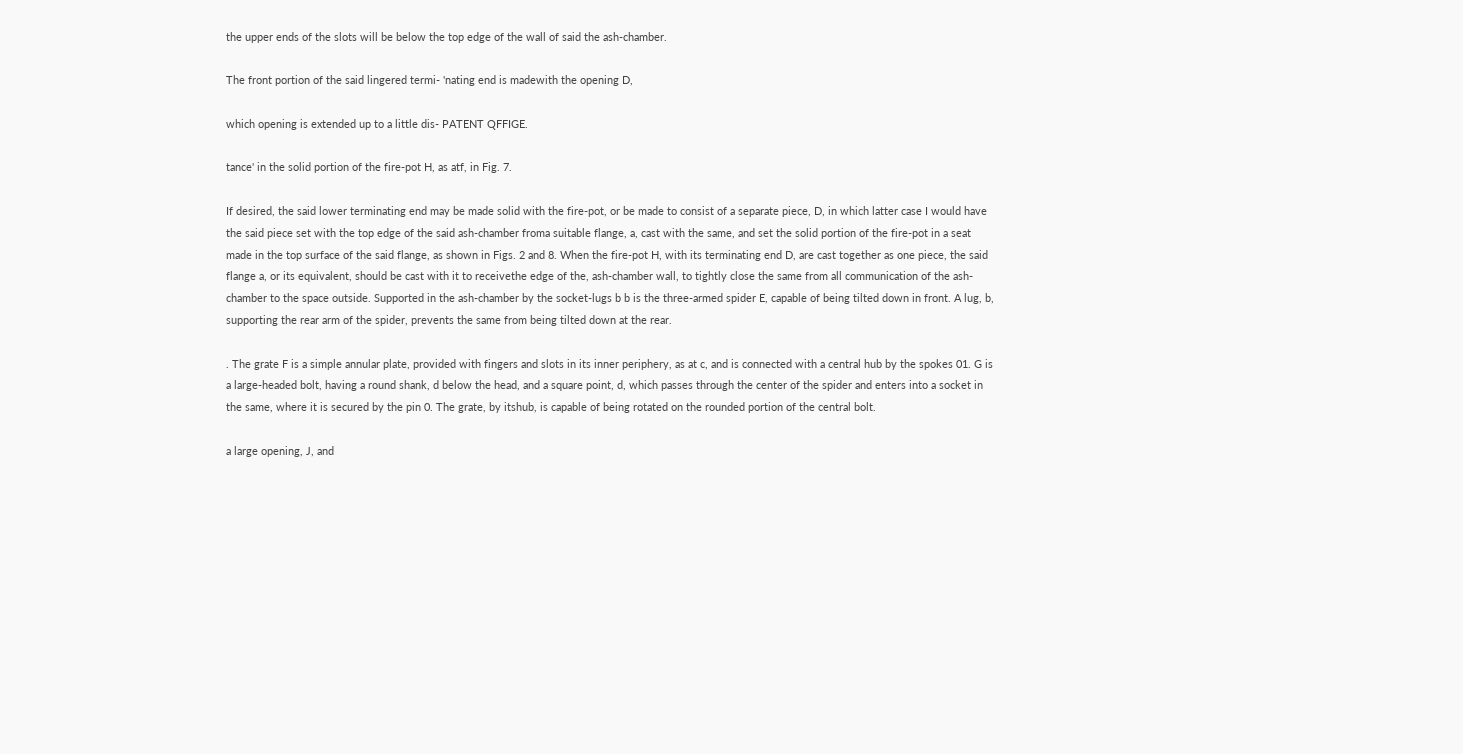the upper ends of the slots will be below the top edge of the wall of said the ash-chamber.

The front portion of the said lingered termi- 'nating end is madewith the opening D,

which opening is extended up to a little dis- PATENT QFFIGE.

tance' in the solid portion of the fire-pot H, as atf, in Fig. 7.

If desired, the said lower terminating end may be made solid with the fire-pot, or be made to consist of a separate piece, D, in which latter case I would have the said piece set with the top edge of the said ash-chamber froma suitable flange, a, cast with the same, and set the solid portion of the fire-pot in a seat made in the top surface of the said flange, as shown in Figs. 2 and 8. When the fire-pot H, with its terminating end D, are cast together as one piece, the said flange a, or its equivalent, should be cast with it to receivethe edge of the, ash-chamber wall, to tightly close the same from all communication of the ash-chamber to the space outside. Supported in the ash-chamber by the socket-lugs b b is the three-armed spider E, capable of being tilted down in front. A lug, b, supporting the rear arm of the spider, prevents the same from being tilted down at the rear.

. The grate F is a simple annular plate, provided with fingers and slots in its inner periphery, as at c, and is connected with a central hub by the spokes 01. G is a large-headed bolt, having a round shank, d below the head, and a square point, d, which passes through the center of the spider and enters into a socket in the same, where it is secured by the pin 0. The grate, by itshub, is capable of being rotated on the rounded portion of the central bolt.

a large opening, J, and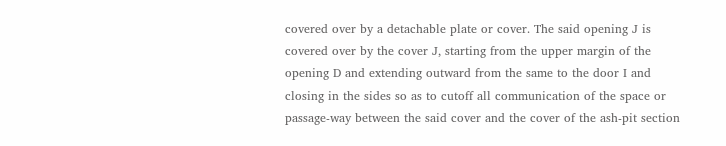covered over by a detachable plate or cover. The said opening J is covered over by the cover J, starting from the upper margin of the opening D and extending outward from the same to the door I and closing in the sides so as to cutoff all communication of the space or passage-way between the said cover and the cover of the ash-pit section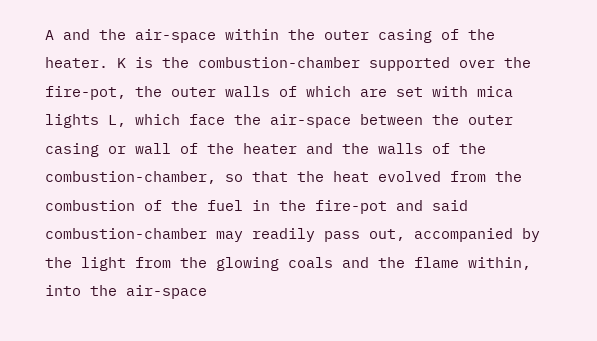A and the air-space within the outer casing of the heater. K is the combustion-chamber supported over the fire-pot, the outer walls of which are set with mica lights L, which face the air-space between the outer casing or wall of the heater and the walls of the combustion-chamber, so that the heat evolved from the combustion of the fuel in the fire-pot and said combustion-chamber may readily pass out, accompanied by the light from the glowing coals and the flame within, into the air-space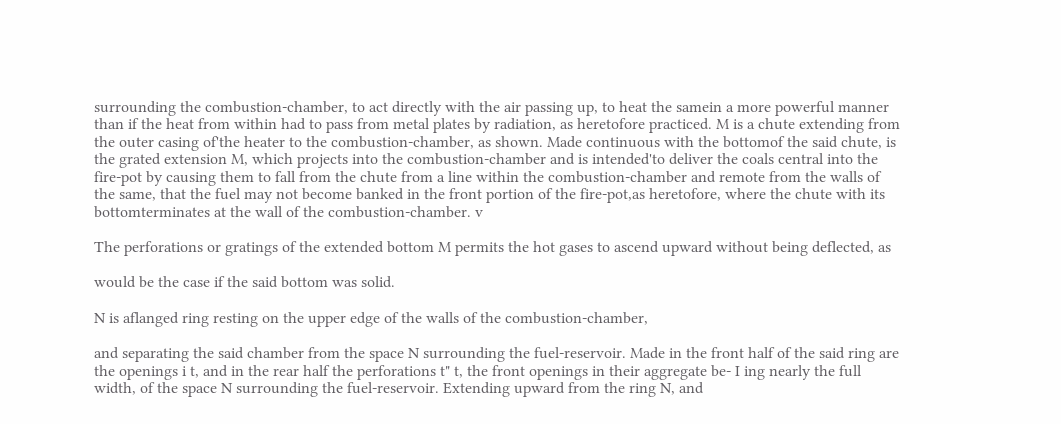surrounding the combustion-chamber, to act directly with the air passing up, to heat the samein a more powerful manner than if the heat from within had to pass from metal plates by radiation, as heretofore practiced. M is a chute extending from the outer casing of'the heater to the combustion-chamber, as shown. Made continuous with the bottomof the said chute, is the grated extension M, which projects into the combustion-chamber and is intended'to deliver the coals central into the fire-pot by causing them to fall from the chute from a line within the combustion-chamber and remote from the walls of the same, that the fuel may not become banked in the front portion of the fire-pot,as heretofore, where the chute with its bottomterminates at the wall of the combustion-chamber. v

The perforations or gratings of the extended bottom M permits the hot gases to ascend upward without being deflected, as

would be the case if the said bottom was solid.

N is aflanged ring resting on the upper edge of the walls of the combustion-chamber,

and separating the said chamber from the space N surrounding the fuel-reservoir. Made in the front half of the said ring are the openings i t, and in the rear half the perforations t" t, the front openings in their aggregate be- I ing nearly the full width, of the space N surrounding the fuel-reservoir. Extending upward from the ring N, and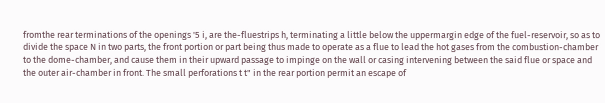fromthe rear terminations of the openings '5 i, are the-fluestrips h, terminating a little below the uppermargin edge of the fuel-reservoir, so as to divide the space N in two parts, the front portion or part being thus made to operate as a flue to lead the hot gases from the combustion-chamber to the dome-chamber, and cause them in their upward passage to impinge on the wall or casing intervening between the said flue or space and the outer air-chamber in front. The small perforations t t" in the rear portion permit an escape of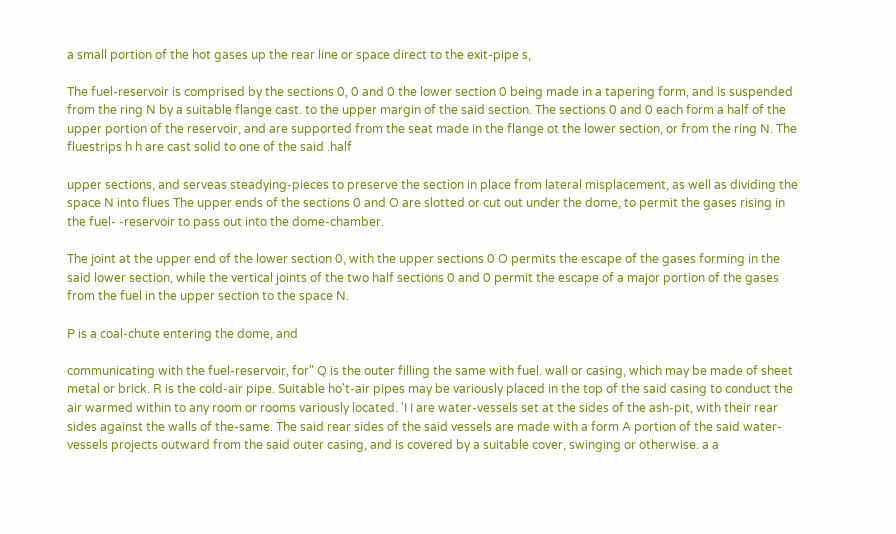a small portion of the hot gases up the rear line or space direct to the exit-pipe s,

The fuel-reservoir is comprised by the sections 0, 0 and 0 the lower section 0 being made in a tapering form, and is suspended from the ring N by a suitable flange cast. to the upper margin of the said section. The sections 0 and 0 each form a half of the upper portion of the reservoir, and are supported from the seat made in the flange ot the lower section, or from the ring N. The fluestrips h h are cast solid to one of the said .half

upper sections, and serveas steadying-pieces to preserve the section in place from lateral misplacement, as well as dividing the space N into flues The upper ends of the sections 0 and O are slotted or cut out under the dome, to permit the gases rising in the fuel- -reservoir to pass out into the dome-chamber.

The joint at the upper end of the lower section 0, with the upper sections 0 O permits the escape of the gases forming in the said lower section, while the vertical joints of the two half sections 0 and 0 permit the escape of a major portion of the gases from the fuel in the upper section to the space N.

P is a coal-chute entering the dome, and

communicating with the fuel-reservoir, for" Q is the outer filling the same with fuel. wall or casing, which may be made of sheet metal or brick. R is the cold-air pipe. Suitable ho't-air pipes may be variously placed in the top of the said casing to conduct the air warmed within to any room or rooms variously located. 'I I are water-vessels set at the sides of the ash-pit, with their rear sides against the walls of the-same. The said rear sides of the said vessels are made with a form A portion of the said water-vessels projects outward from the said outer casing, and is covered by a suitable cover, swinging or otherwise. a a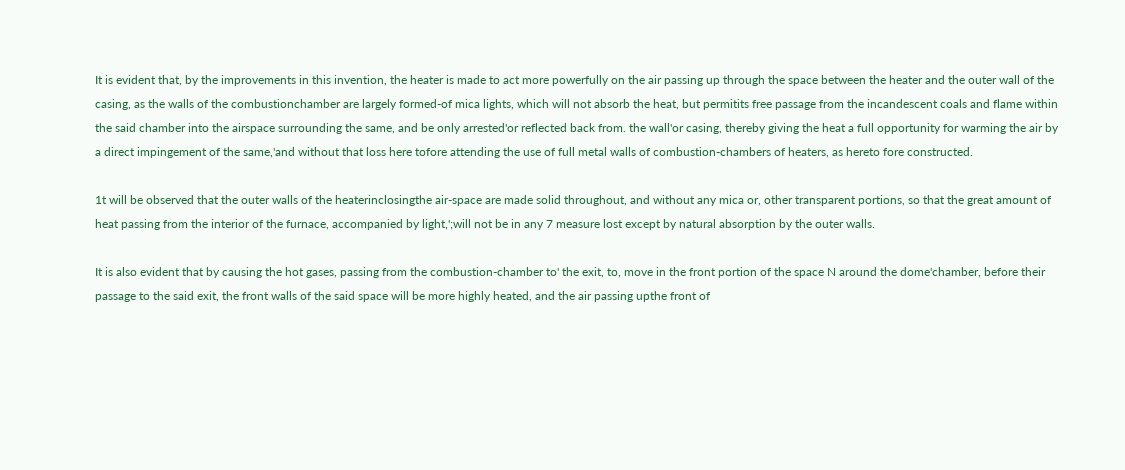It is evident that, by the improvements in this invention, the heater is made to act more powerfully on the air passing up through the space between the heater and the outer wall of the casing, as the walls of the combustionchamber are largely formed-of mica lights, which will not absorb the heat, but permitits free passage from the incandescent coals and flame within the said chamber into the airspace surrounding the same, and be only arrested'or reflected back from. the wall'or casing, thereby giving the heat a full opportunity for warming the air by a direct impingement of the same,'and without that loss here tofore attending the use of full metal walls of combustion-chambers of heaters, as hereto fore constructed.

1t will be observed that the outer walls of the heaterinclosingthe air-space are made solid throughout, and without any mica or, other transparent portions, so that the great amount of heat passing from the interior of the furnace, accompanied by light,';will not be in any 7 measure lost except by natural absorption by the outer walls.

It is also evident that by causing the hot gases, passing from the combustion-chamber to' the exit, to, move in the front portion of the space N around the dome'chamber, before their passage to the said exit, the front walls of the said space will be more highly heated, and the air passing upthe front of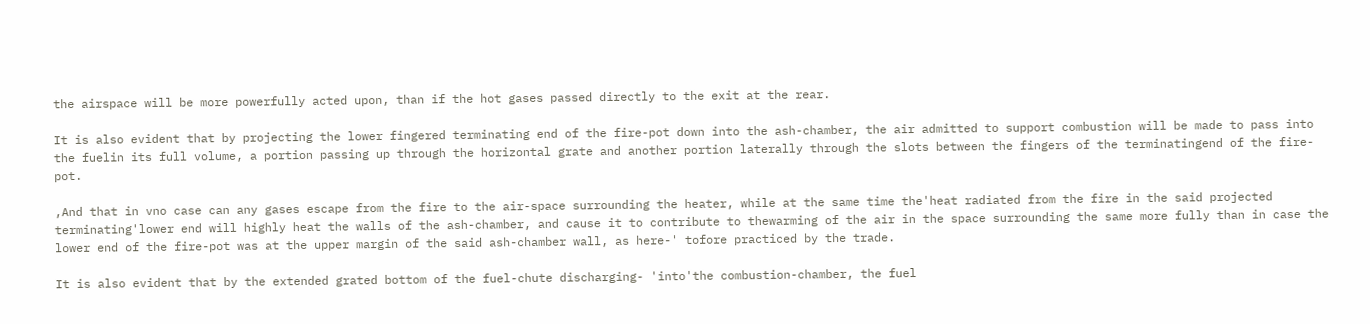the airspace will be more powerfully acted upon, than if the hot gases passed directly to the exit at the rear.

It is also evident that by projecting the lower fingered terminating end of the fire-pot down into the ash-chamber, the air admitted to support combustion will be made to pass into the fuelin its full volume, a portion passing up through the horizontal grate and another portion laterally through the slots between the fingers of the terminatingend of the fire-pot.

,And that in vno case can any gases escape from the fire to the air-space surrounding the heater, while at the same time the'heat radiated from the fire in the said projected terminating'lower end will highly heat the walls of the ash-chamber, and cause it to contribute to thewarming of the air in the space surrounding the same more fully than in case the lower end of the fire-pot was at the upper margin of the said ash-chamber wall, as here-' tofore practiced by the trade.

It is also evident that by the extended grated bottom of the fuel-chute discharging- 'into'the combustion-chamber, the fuel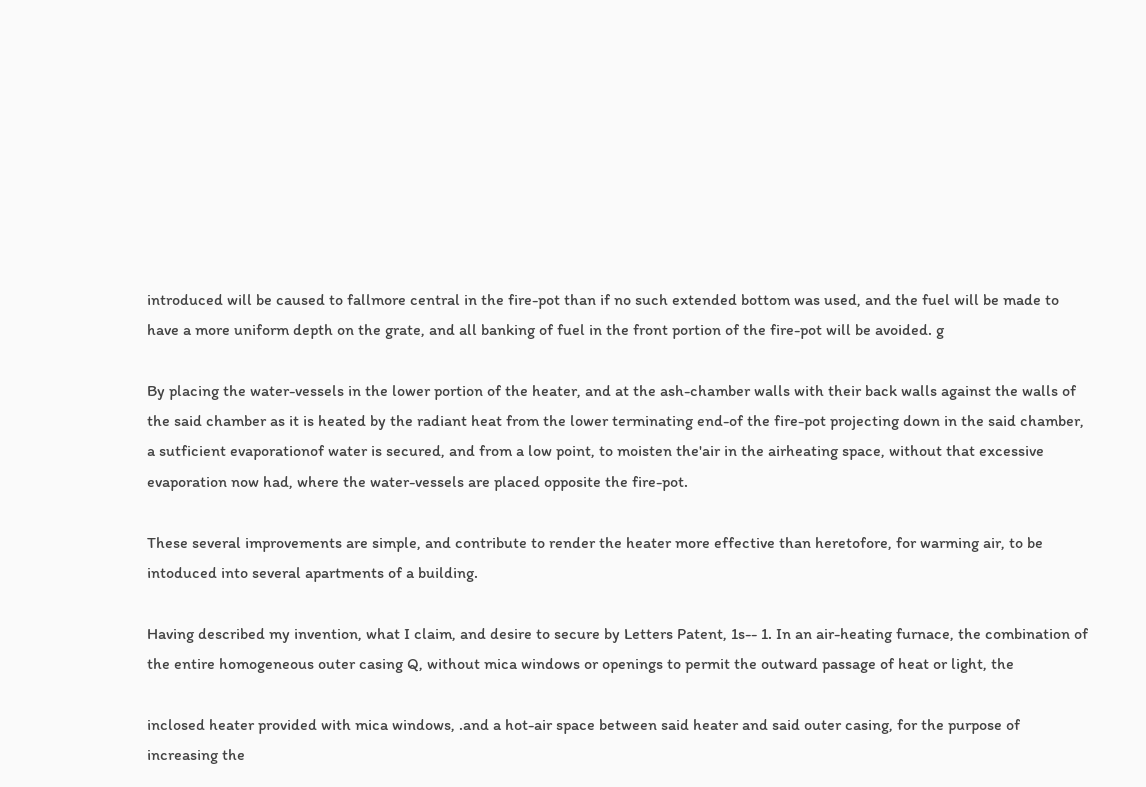introduced will be caused to fallmore central in the fire-pot than if no such extended bottom was used, and the fuel will be made to have a more uniform depth on the grate, and all banking of fuel in the front portion of the fire-pot will be avoided. g

By placing the water-vessels in the lower portion of the heater, and at the ash-chamber walls with their back walls against the walls of the said chamber as it is heated by the radiant heat from the lower terminating end-of the fire-pot projecting down in the said chamber, a sutficient evaporationof water is secured, and from a low point, to moisten the'air in the airheating space, without that excessive evaporation now had, where the water-vessels are placed opposite the fire-pot.

These several improvements are simple, and contribute to render the heater more effective than heretofore, for warming air, to be intoduced into several apartments of a building.

Having described my invention, what I claim, and desire to secure by Letters Patent, 1s-- 1. In an air-heating furnace, the combination of the entire homogeneous outer casing Q, without mica windows or openings to permit the outward passage of heat or light, the

inclosed heater provided with mica windows, .and a hot-air space between said heater and said outer casing, for the purpose of increasing the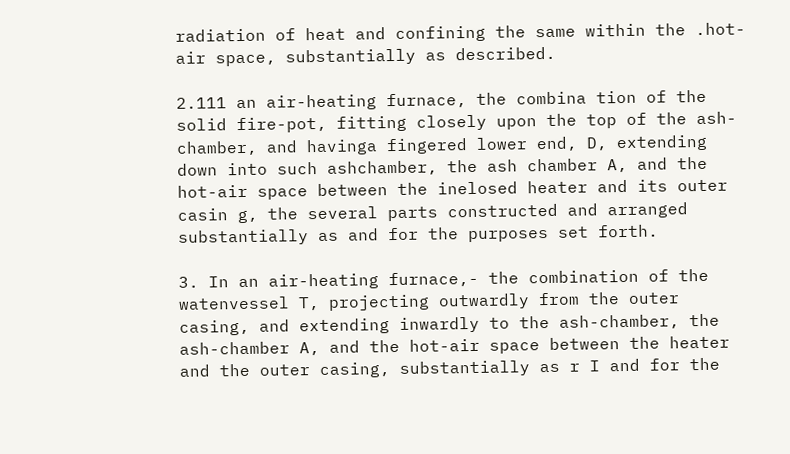radiation of heat and confining the same within the .hot-air space, substantially as described.

2.111 an air-heating furnace, the combina tion of the solid fire-pot, fitting closely upon the top of the ash-chamber, and havinga fingered lower end, D, extending down into such ashchamber, the ash chamber A, and the hot-air space between the inelosed heater and its outer casin g, the several parts constructed and arranged substantially as and for the purposes set forth.

3. In an air-heating furnace,- the combination of the watenvessel T, projecting outwardly from the outer casing, and extending inwardly to the ash-chamber, the ash-chamber A, and the hot-air space between the heater and the outer casing, substantially as r I and for the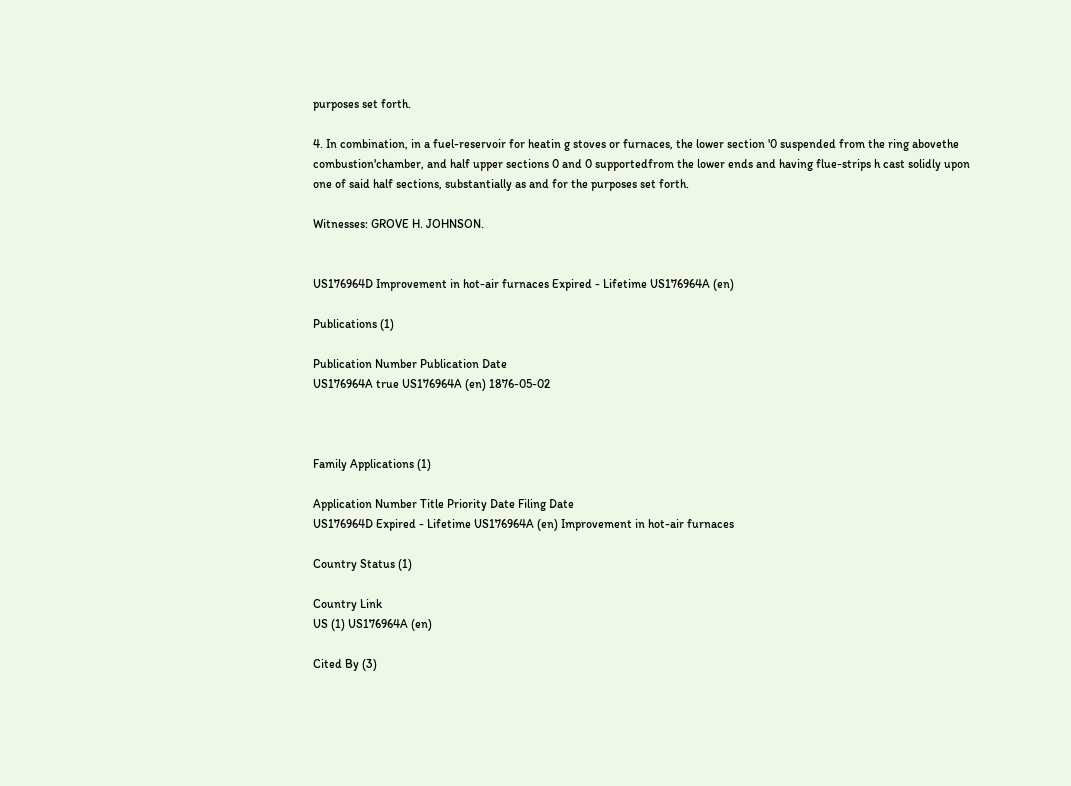purposes set forth.

4. In combination, in a fuel-reservoir for heatin g stoves or furnaces, the lower section '0 suspended from the ring abovethe combustion'chamber, and half upper sections 0 and 0 supportedfrom the lower ends and having flue-strips h cast solidly upon one of said half sections, substantially as and for the purposes set forth.

Witnesses: GROVE H. JOHNSON.


US176964D Improvement in hot-air furnaces Expired - Lifetime US176964A (en)

Publications (1)

Publication Number Publication Date
US176964A true US176964A (en) 1876-05-02



Family Applications (1)

Application Number Title Priority Date Filing Date
US176964D Expired - Lifetime US176964A (en) Improvement in hot-air furnaces

Country Status (1)

Country Link
US (1) US176964A (en)

Cited By (3)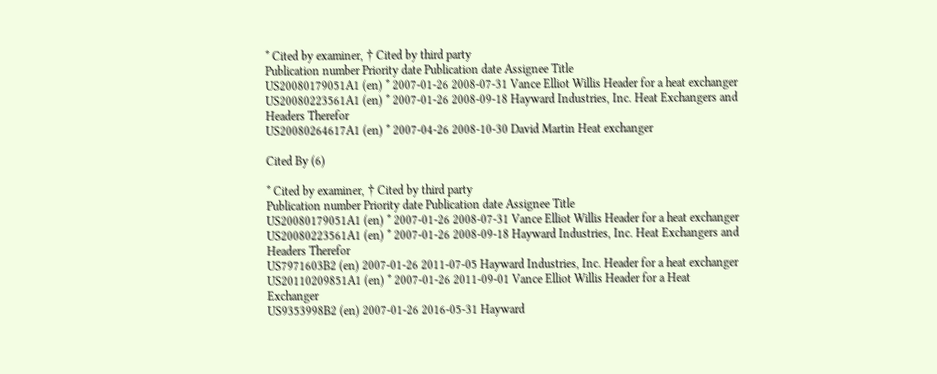* Cited by examiner, † Cited by third party
Publication number Priority date Publication date Assignee Title
US20080179051A1 (en) * 2007-01-26 2008-07-31 Vance Elliot Willis Header for a heat exchanger
US20080223561A1 (en) * 2007-01-26 2008-09-18 Hayward Industries, Inc. Heat Exchangers and Headers Therefor
US20080264617A1 (en) * 2007-04-26 2008-10-30 David Martin Heat exchanger

Cited By (6)

* Cited by examiner, † Cited by third party
Publication number Priority date Publication date Assignee Title
US20080179051A1 (en) * 2007-01-26 2008-07-31 Vance Elliot Willis Header for a heat exchanger
US20080223561A1 (en) * 2007-01-26 2008-09-18 Hayward Industries, Inc. Heat Exchangers and Headers Therefor
US7971603B2 (en) 2007-01-26 2011-07-05 Hayward Industries, Inc. Header for a heat exchanger
US20110209851A1 (en) * 2007-01-26 2011-09-01 Vance Elliot Willis Header for a Heat Exchanger
US9353998B2 (en) 2007-01-26 2016-05-31 Hayward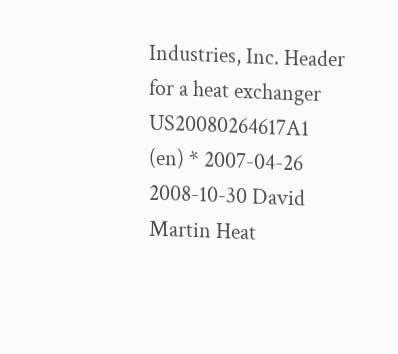Industries, Inc. Header for a heat exchanger
US20080264617A1 (en) * 2007-04-26 2008-10-30 David Martin Heat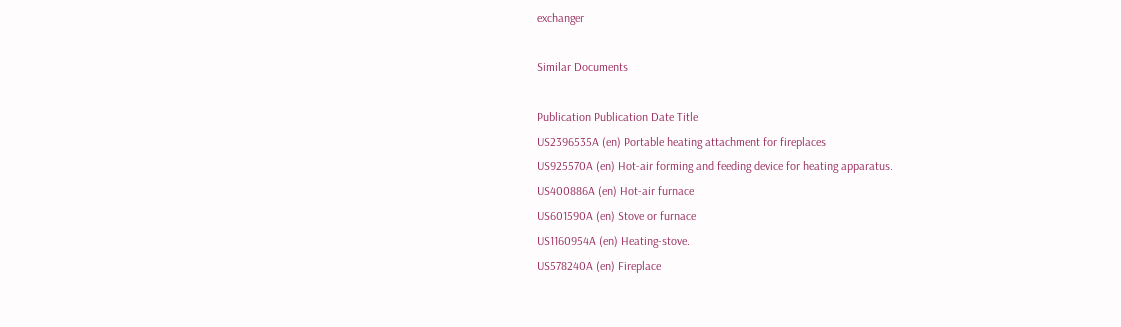exchanger

Similar Documents

Publication Publication Date Title
US2396535A (en) Portable heating attachment for fireplaces
US925570A (en) Hot-air forming and feeding device for heating apparatus.
US400886A (en) Hot-air furnace
US601590A (en) Stove or furnace
US1160954A (en) Heating-stove.
US578240A (en) Fireplace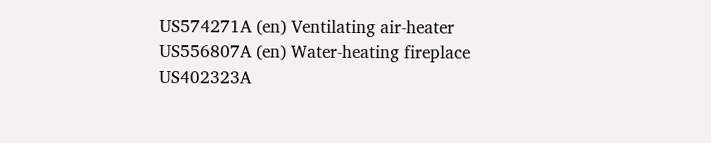US574271A (en) Ventilating air-heater
US556807A (en) Water-heating fireplace
US402323A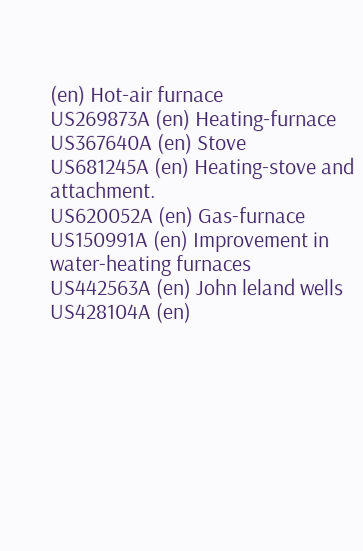(en) Hot-air furnace
US269873A (en) Heating-furnace
US367640A (en) Stove
US681245A (en) Heating-stove and attachment.
US620052A (en) Gas-furnace
US150991A (en) Improvement in water-heating furnaces
US442563A (en) John leland wells
US428104A (en)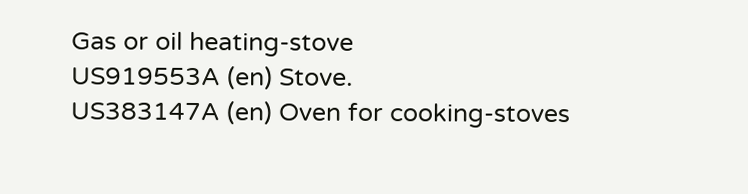Gas or oil heating-stove
US919553A (en) Stove.
US383147A (en) Oven for cooking-stoves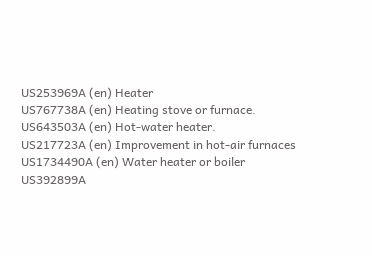US253969A (en) Heater
US767738A (en) Heating stove or furnace.
US643503A (en) Hot-water heater.
US217723A (en) Improvement in hot-air furnaces
US1734490A (en) Water heater or boiler
US392899A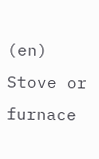(en) Stove or furnace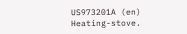US973201A (en) Heating-stove.